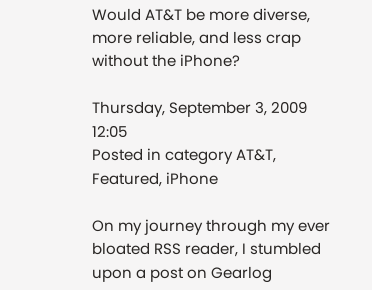Would AT&T be more diverse, more reliable, and less crap without the iPhone?

Thursday, September 3, 2009 12:05
Posted in category AT&T, Featured, iPhone

On my journey through my ever bloated RSS reader, I stumbled upon a post on Gearlog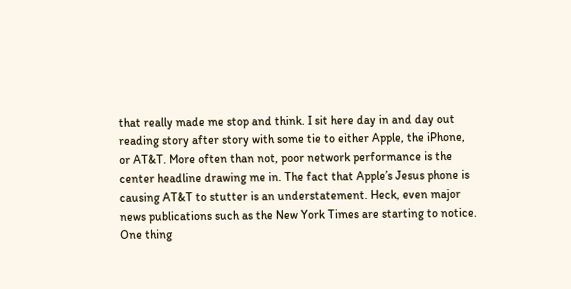that really made me stop and think. I sit here day in and day out reading story after story with some tie to either Apple, the iPhone, or AT&T. More often than not, poor network performance is the center headline drawing me in. The fact that Apple’s Jesus phone is causing AT&T to stutter is an understatement. Heck, even major news publications such as the New York Times are starting to notice. One thing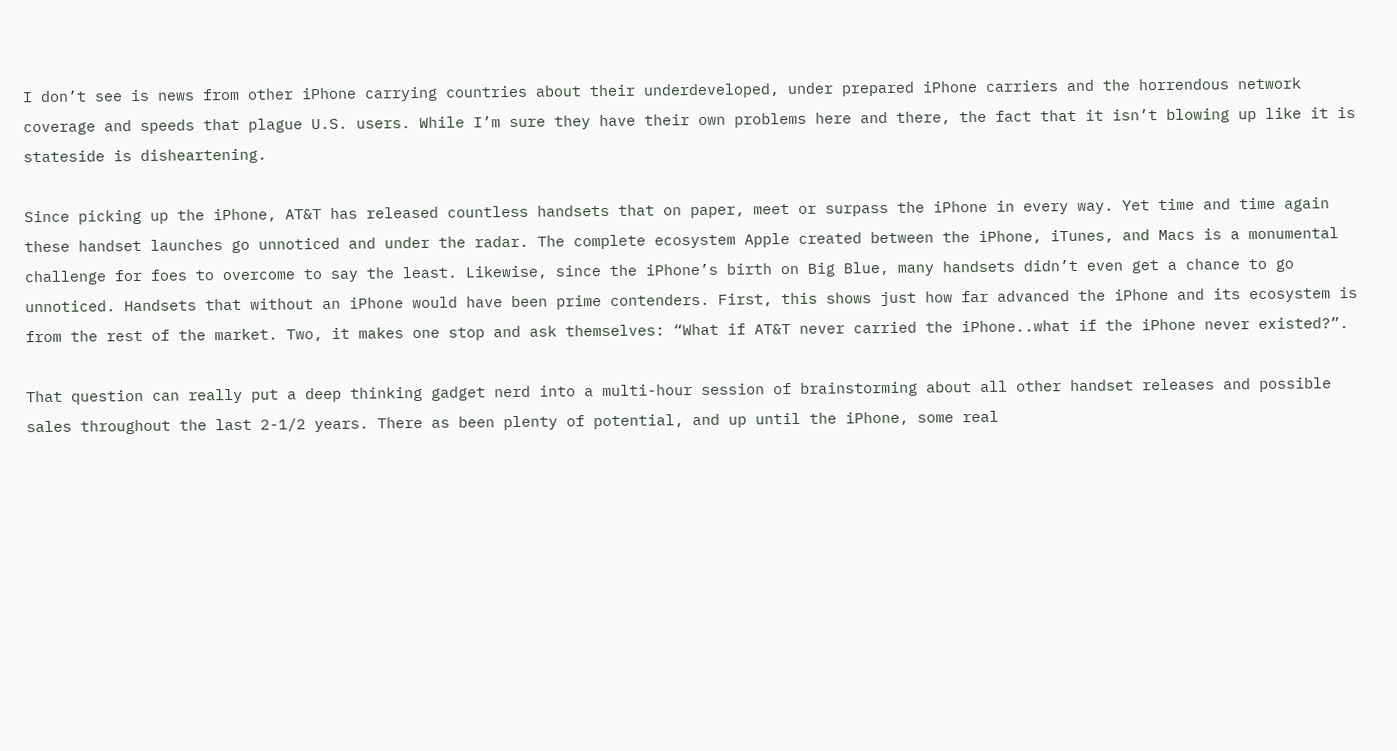I don’t see is news from other iPhone carrying countries about their underdeveloped, under prepared iPhone carriers and the horrendous network coverage and speeds that plague U.S. users. While I’m sure they have their own problems here and there, the fact that it isn’t blowing up like it is stateside is disheartening.

Since picking up the iPhone, AT&T has released countless handsets that on paper, meet or surpass the iPhone in every way. Yet time and time again these handset launches go unnoticed and under the radar. The complete ecosystem Apple created between the iPhone, iTunes, and Macs is a monumental challenge for foes to overcome to say the least. Likewise, since the iPhone’s birth on Big Blue, many handsets didn’t even get a chance to go unnoticed. Handsets that without an iPhone would have been prime contenders. First, this shows just how far advanced the iPhone and its ecosystem is from the rest of the market. Two, it makes one stop and ask themselves: “What if AT&T never carried the iPhone..what if the iPhone never existed?”.

That question can really put a deep thinking gadget nerd into a multi-hour session of brainstorming about all other handset releases and possible sales throughout the last 2-1/2 years. There as been plenty of potential, and up until the iPhone, some real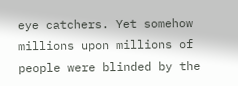eye catchers. Yet somehow millions upon millions of people were blinded by the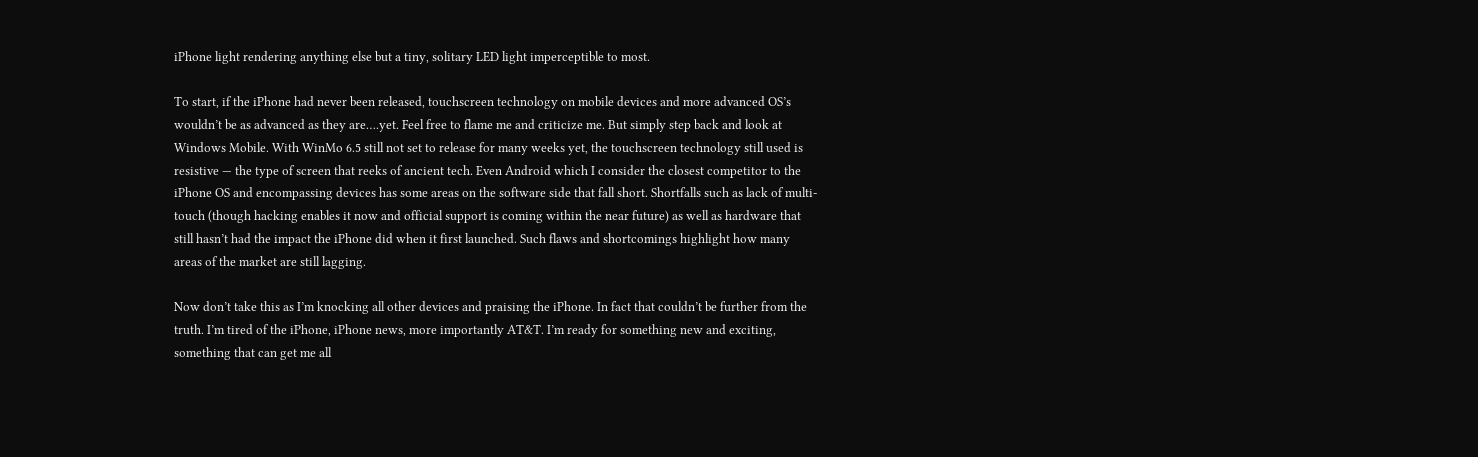iPhone light rendering anything else but a tiny, solitary LED light imperceptible to most.

To start, if the iPhone had never been released, touchscreen technology on mobile devices and more advanced OS’s wouldn’t be as advanced as they are….yet. Feel free to flame me and criticize me. But simply step back and look at Windows Mobile. With WinMo 6.5 still not set to release for many weeks yet, the touchscreen technology still used is resistive — the type of screen that reeks of ancient tech. Even Android which I consider the closest competitor to the iPhone OS and encompassing devices has some areas on the software side that fall short. Shortfalls such as lack of multi-touch (though hacking enables it now and official support is coming within the near future) as well as hardware that still hasn’t had the impact the iPhone did when it first launched. Such flaws and shortcomings highlight how many areas of the market are still lagging.

Now don’t take this as I’m knocking all other devices and praising the iPhone. In fact that couldn’t be further from the truth. I’m tired of the iPhone, iPhone news, more importantly AT&T. I’m ready for something new and exciting, something that can get me all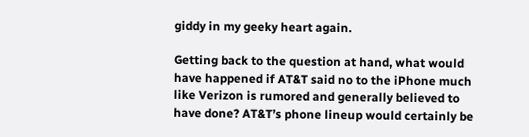giddy in my geeky heart again.

Getting back to the question at hand, what would have happened if AT&T said no to the iPhone much like Verizon is rumored and generally believed to have done? AT&T’s phone lineup would certainly be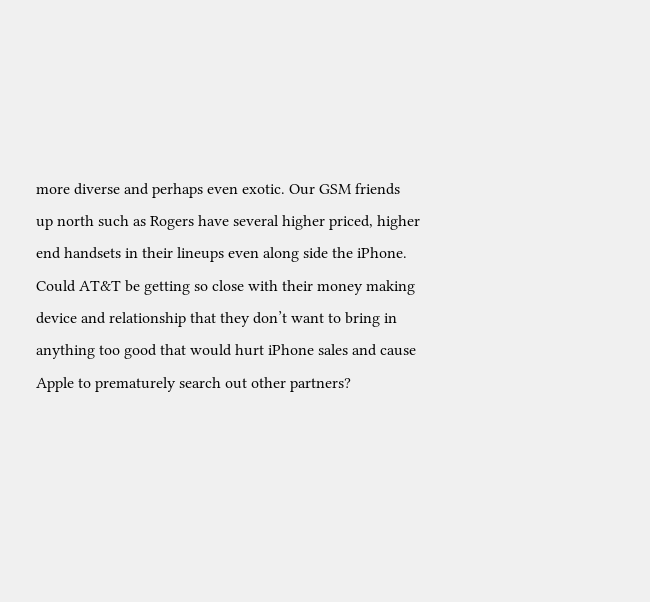more diverse and perhaps even exotic. Our GSM friends up north such as Rogers have several higher priced, higher end handsets in their lineups even along side the iPhone. Could AT&T be getting so close with their money making device and relationship that they don’t want to bring in anything too good that would hurt iPhone sales and cause Apple to prematurely search out other partners?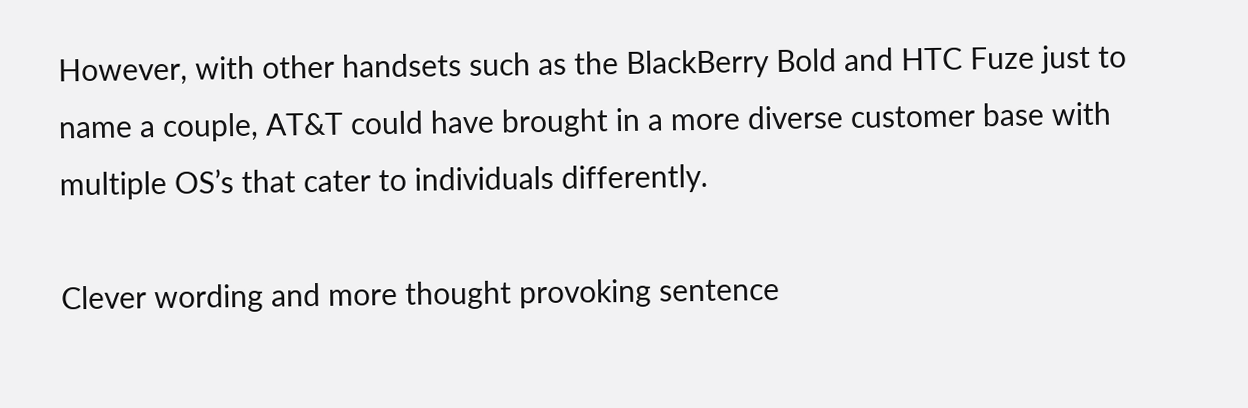However, with other handsets such as the BlackBerry Bold and HTC Fuze just to name a couple, AT&T could have brought in a more diverse customer base with multiple OS’s that cater to individuals differently.

Clever wording and more thought provoking sentence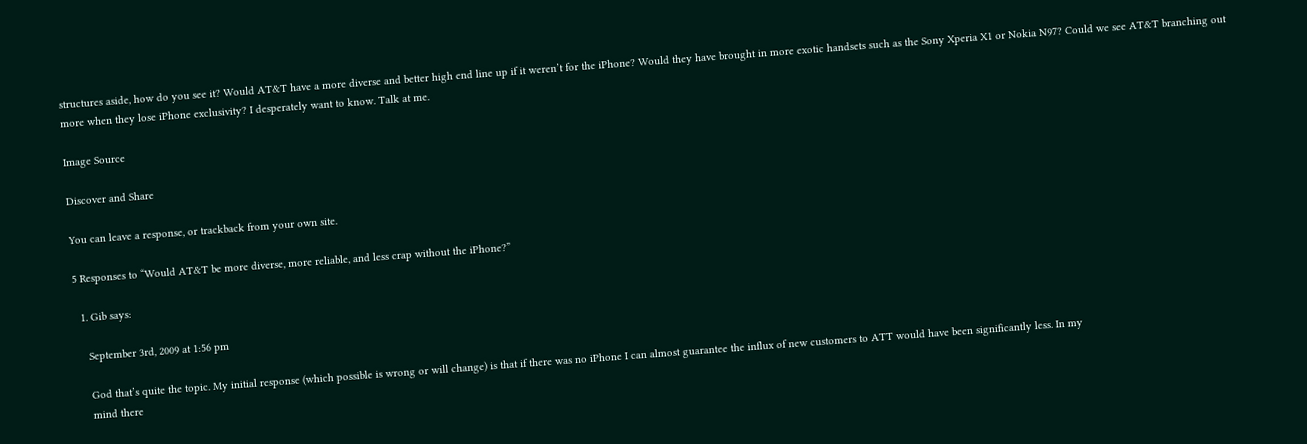structures aside, how do you see it? Would AT&T have a more diverse and better high end line up if it weren’t for the iPhone? Would they have brought in more exotic handsets such as the Sony Xperia X1 or Nokia N97? Could we see AT&T branching out more when they lose iPhone exclusivity? I desperately want to know. Talk at me.

Image Source

Discover and Share

You can leave a response, or trackback from your own site.

5 Responses to “Would AT&T be more diverse, more reliable, and less crap without the iPhone?”

  1. Gib says:

    September 3rd, 2009 at 1:56 pm

    God that’s quite the topic. My initial response (which possible is wrong or will change) is that if there was no iPhone I can almost guarantee the influx of new customers to ATT would have been significantly less. In my
    mind there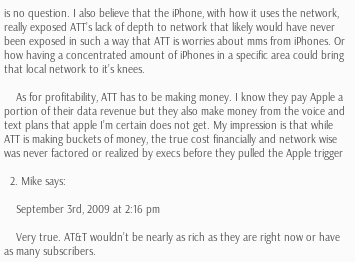is no question. I also believe that the iPhone, with how it uses the network, really exposed ATT’s lack of depth to network that likely would have never been exposed in such a way that ATT is worries about mms from iPhones. Or how having a concentrated amount of iPhones in a specific area could bring that local network to it’s knees.

    As for profitability, ATT has to be making money. I know they pay Apple a portion of their data revenue but they also make money from the voice and text plans that apple I’m certain does not get. My impression is that while ATT is making buckets of money, the true cost financially and network wise was never factored or realized by execs before they pulled the Apple trigger

  2. Mike says:

    September 3rd, 2009 at 2:16 pm

    Very true. AT&T wouldn’t be nearly as rich as they are right now or have as many subscribers.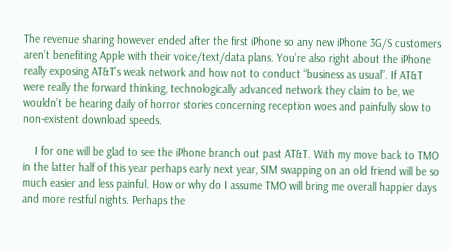The revenue sharing however ended after the first iPhone so any new iPhone 3G/S customers aren’t benefiting Apple with their voice/text/data plans. You’re also right about the iPhone really exposing AT&T’s weak network and how not to conduct “business as usual”. If AT&T were really the forward thinking, technologically advanced network they claim to be, we wouldn’t be hearing daily of horror stories concerning reception woes and painfully slow to non-existent download speeds.

    I for one will be glad to see the iPhone branch out past AT&T. With my move back to TMO in the latter half of this year perhaps early next year, SIM swapping on an old friend will be so much easier and less painful. How or why do I assume TMO will bring me overall happier days and more restful nights. Perhaps the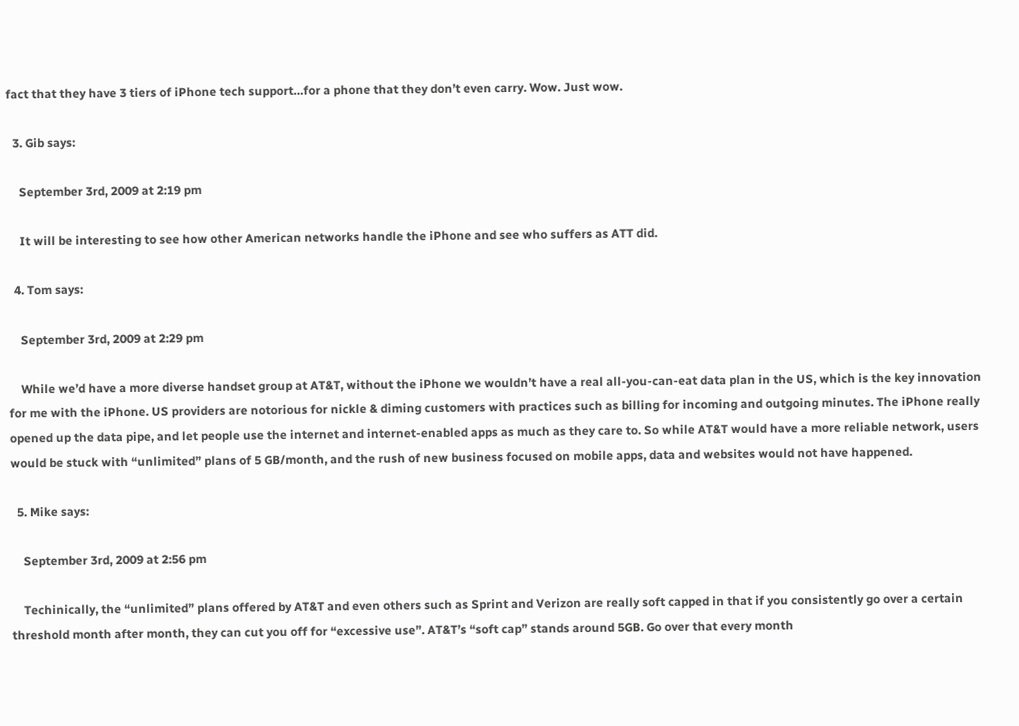fact that they have 3 tiers of iPhone tech support…for a phone that they don’t even carry. Wow. Just wow.

  3. Gib says:

    September 3rd, 2009 at 2:19 pm

    It will be interesting to see how other American networks handle the iPhone and see who suffers as ATT did.

  4. Tom says:

    September 3rd, 2009 at 2:29 pm

    While we’d have a more diverse handset group at AT&T, without the iPhone we wouldn’t have a real all-you-can-eat data plan in the US, which is the key innovation for me with the iPhone. US providers are notorious for nickle & diming customers with practices such as billing for incoming and outgoing minutes. The iPhone really opened up the data pipe, and let people use the internet and internet-enabled apps as much as they care to. So while AT&T would have a more reliable network, users would be stuck with “unlimited” plans of 5 GB/month, and the rush of new business focused on mobile apps, data and websites would not have happened.

  5. Mike says:

    September 3rd, 2009 at 2:56 pm

    Techinically, the “unlimited” plans offered by AT&T and even others such as Sprint and Verizon are really soft capped in that if you consistently go over a certain threshold month after month, they can cut you off for “excessive use”. AT&T’s “soft cap” stands around 5GB. Go over that every month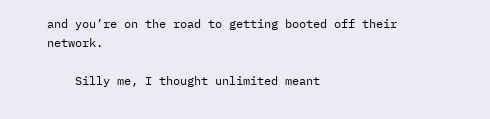and you’re on the road to getting booted off their network.

    Silly me, I thought unlimited meant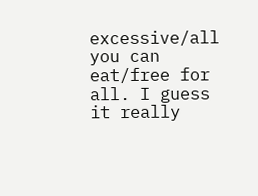excessive/all you can eat/free for all. I guess it really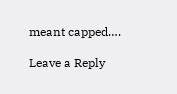meant capped….

Leave a Reply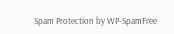Spam Protection by WP-SpamFree